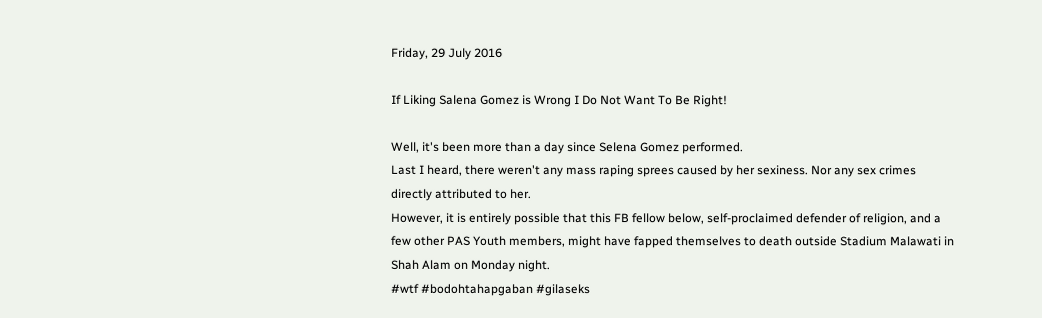Friday, 29 July 2016

If Liking Salena Gomez is Wrong I Do Not Want To Be Right!

Well, it's been more than a day since Selena Gomez performed.
Last I heard, there weren't any mass raping sprees caused by her sexiness. Nor any sex crimes directly attributed to her.
However, it is entirely possible that this FB fellow below, self-proclaimed defender of religion, and a few other PAS Youth members, might have fapped themselves to death outside Stadium Malawati in Shah Alam on Monday night.
#wtf #bodohtahapgaban #gilaseks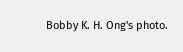Bobby K. H. Ong's photo.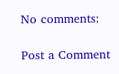No comments:

Post a Comment